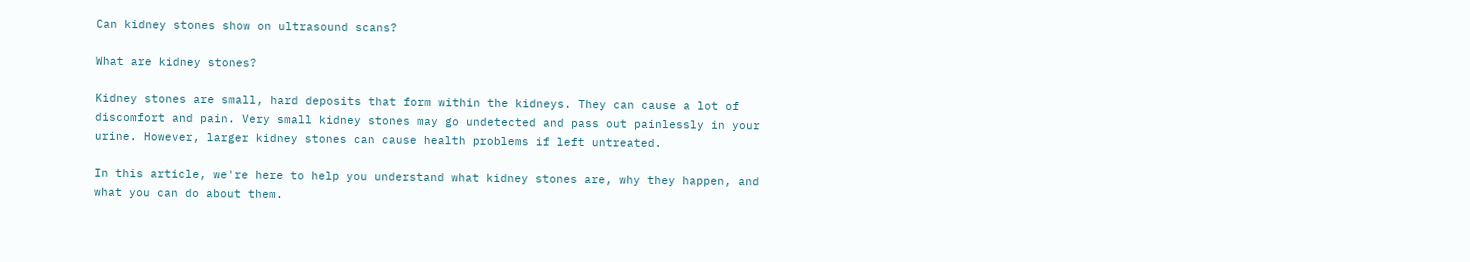Can kidney stones show on ultrasound scans?

What are kidney stones?

Kidney stones are small, hard deposits that form within the kidneys. They can cause a lot of discomfort and pain. Very small kidney stones may go undetected and pass out painlessly in your urine. However, larger kidney stones can cause health problems if left untreated.

In this article, we're here to help you understand what kidney stones are, why they happen, and what you can do about them.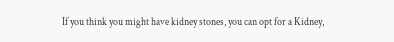If you think you might have kidney stones, you can opt for a Kidney,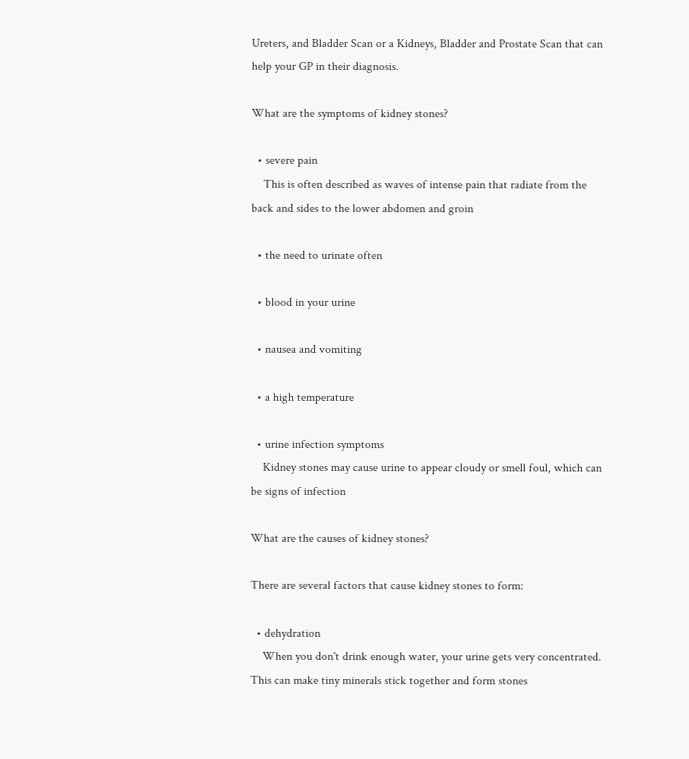Ureters, and Bladder Scan or a Kidneys, Bladder and Prostate Scan that can help your GP in their diagnosis.

What are the symptoms of kidney stones?

  • severe pain
    This is often described as waves of intense pain that radiate from the back and sides to the lower abdomen and groin

  • the need to urinate often

  • blood in your urine

  • nausea and vomiting

  • a high temperature

  • urine infection symptoms
    Kidney stones may cause urine to appear cloudy or smell foul, which can be signs of infection

What are the causes of kidney stones?

There are several factors that cause kidney stones to form:

  • dehydration
    When you don't drink enough water, your urine gets very concentrated. This can make tiny minerals stick together and form stones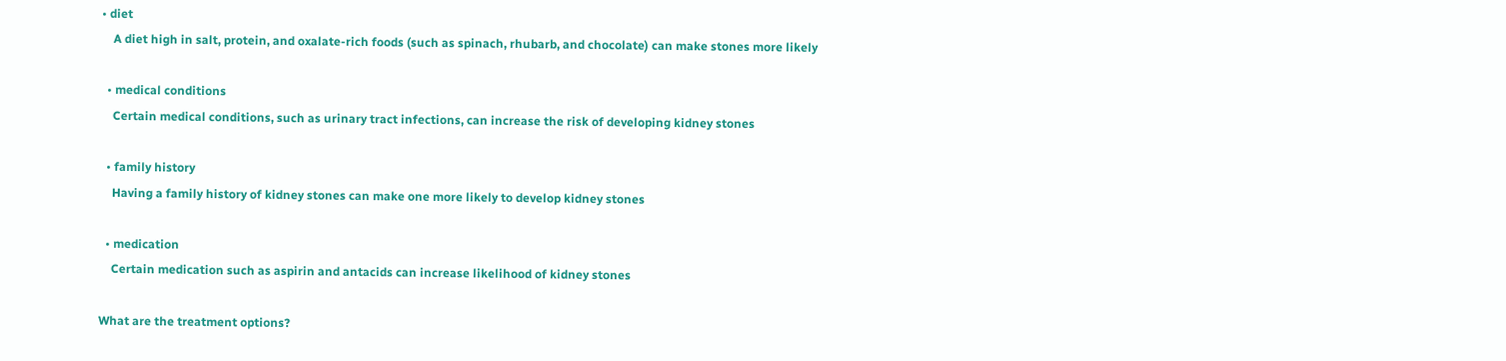• diet
    A diet high in salt, protein, and oxalate-rich foods (such as spinach, rhubarb, and chocolate) can make stones more likely

  • medical conditions
    Certain medical conditions, such as urinary tract infections, can increase the risk of developing kidney stones

  • family history
    Having a family history of kidney stones can make one more likely to develop kidney stones

  • medication
    Certain medication such as aspirin and antacids can increase likelihood of kidney stones

What are the treatment options?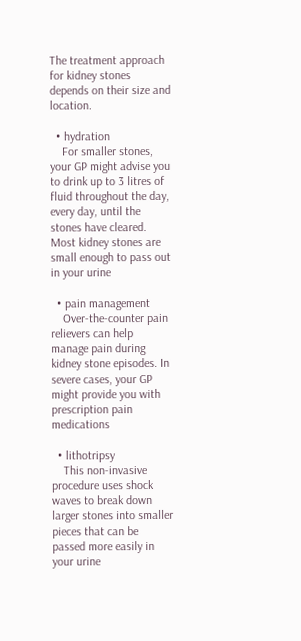The treatment approach for kidney stones depends on their size and location.

  • hydration
    For smaller stones, your GP might advise you to drink up to 3 litres of fluid throughout the day, every day, until the stones have cleared. Most kidney stones are small enough to pass out in your urine

  • pain management
    Over-the-counter pain relievers can help manage pain during kidney stone episodes. In severe cases, your GP might provide you with prescription pain medications

  • lithotripsy
    This non-invasive procedure uses shock waves to break down larger stones into smaller pieces that can be passed more easily in your urine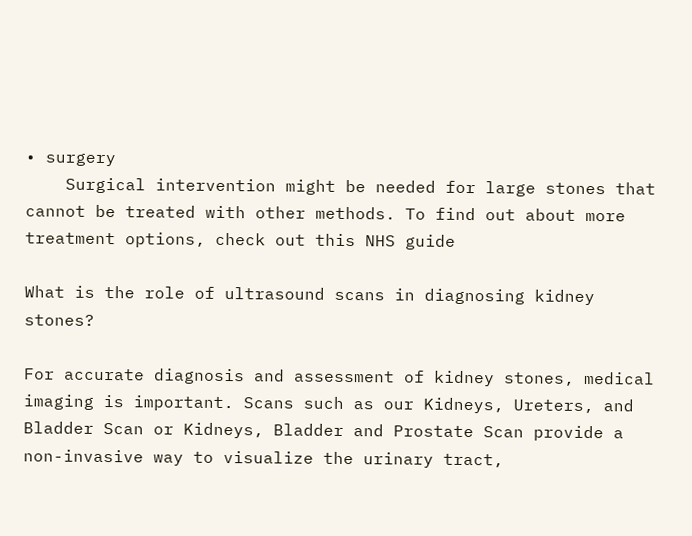• surgery
    Surgical intervention might be needed for large stones that cannot be treated with other methods. To find out about more treatment options, check out this NHS guide

What is the role of ultrasound scans in diagnosing kidney stones?

For accurate diagnosis and assessment of kidney stones, medical imaging is important. Scans such as our Kidneys, Ureters, and Bladder Scan or Kidneys, Bladder and Prostate Scan provide a non-invasive way to visualize the urinary tract,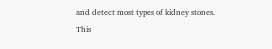and detect most types of kidney stones.
This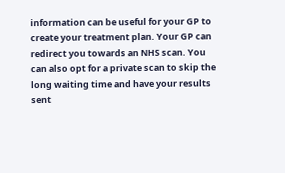information can be useful for your GP to create your treatment plan. Your GP can redirect you towards an NHS scan. You can also opt for a private scan to skip the long waiting time and have your results sent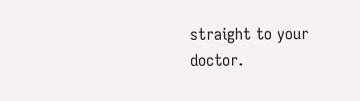straight to your doctor.